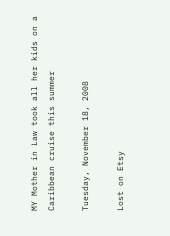MY Mother in Law took all her kids on a Caribbean cruise this summer

Tuesday, November 18, 2008

Lost on Etsy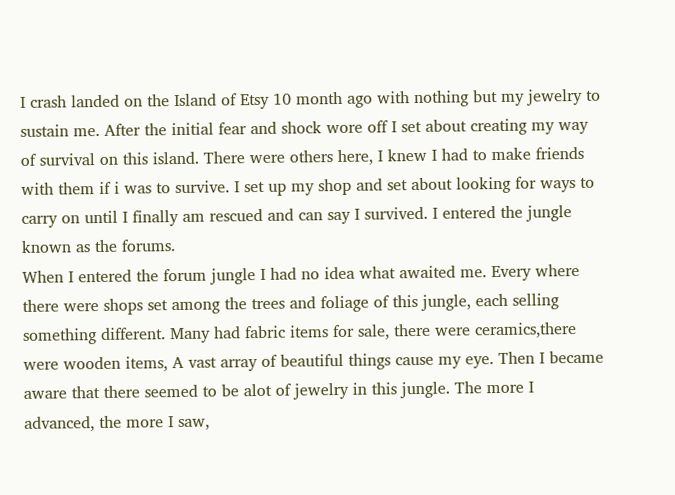I crash landed on the Island of Etsy 10 month ago with nothing but my jewelry to sustain me. After the initial fear and shock wore off I set about creating my way of survival on this island. There were others here, I knew I had to make friends with them if i was to survive. I set up my shop and set about looking for ways to carry on until I finally am rescued and can say I survived. I entered the jungle known as the forums.
When I entered the forum jungle I had no idea what awaited me. Every where there were shops set among the trees and foliage of this jungle, each selling something different. Many had fabric items for sale, there were ceramics,there were wooden items, A vast array of beautiful things cause my eye. Then I became aware that there seemed to be alot of jewelry in this jungle. The more I advanced, the more I saw,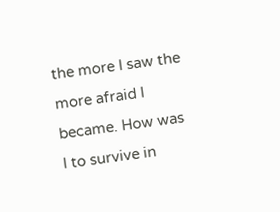the more I saw the more afraid I became. How was I to survive in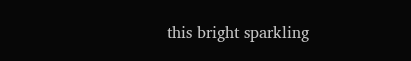this bright sparkling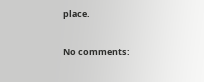place.

No comments: